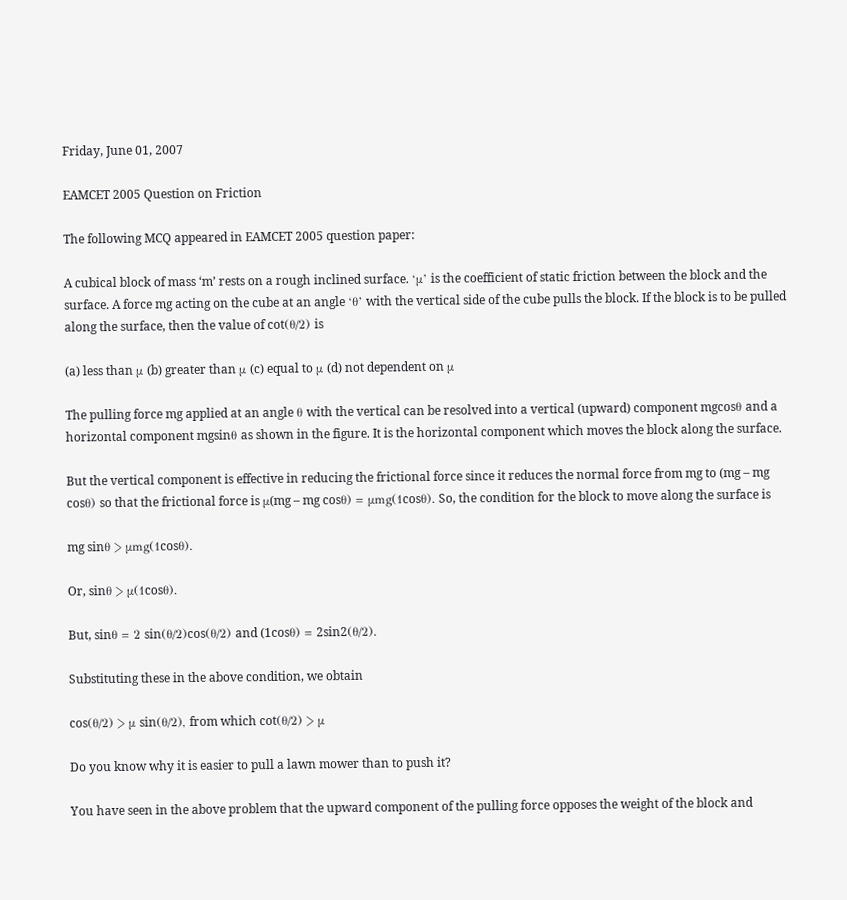Friday, June 01, 2007

EAMCET 2005 Question on Friction

The following MCQ appeared in EAMCET 2005 question paper:

A cubical block of mass ‘m’ rests on a rough inclined surface. ‘μ’ is the coefficient of static friction between the block and the surface. A force mg acting on the cube at an angle ‘θ’ with the vertical side of the cube pulls the block. If the block is to be pulled along the surface, then the value of cot(θ/2) is

(a) less than μ (b) greater than μ (c) equal to μ (d) not dependent on μ

The pulling force mg applied at an angle θ with the vertical can be resolved into a vertical (upward) component mgcosθ and a horizontal component mgsinθ as shown in the figure. It is the horizontal component which moves the block along the surface.

But the vertical component is effective in reducing the frictional force since it reduces the normal force from mg to (mg – mg cosθ) so that the frictional force is μ(mg – mg cosθ) = μmg(1cosθ). So, the condition for the block to move along the surface is

mg sinθ > μmg(1cosθ).

Or, sinθ > μ(1cosθ).

But, sinθ = 2 sin(θ/2)cos(θ/2) and (1cosθ) = 2sin2(θ/2).

Substituting these in the above condition, we obtain

cos(θ/2) > μ sin(θ/2), from which cot(θ/2) > μ

Do you know why it is easier to pull a lawn mower than to push it?

You have seen in the above problem that the upward component of the pulling force opposes the weight of the block and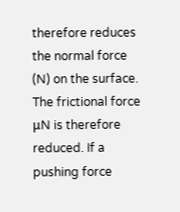therefore reduces the normal force (N) on the surface. The frictional force μN is therefore reduced. If a pushing force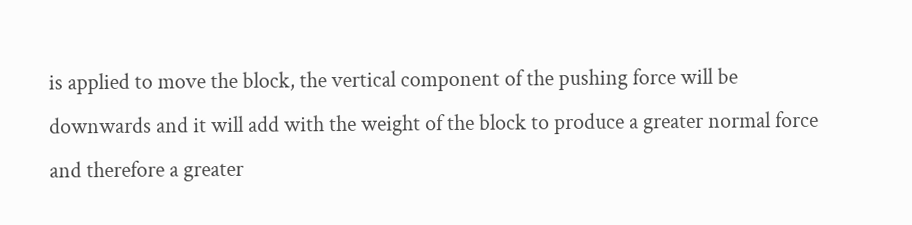is applied to move the block, the vertical component of the pushing force will be downwards and it will add with the weight of the block to produce a greater normal force and therefore a greater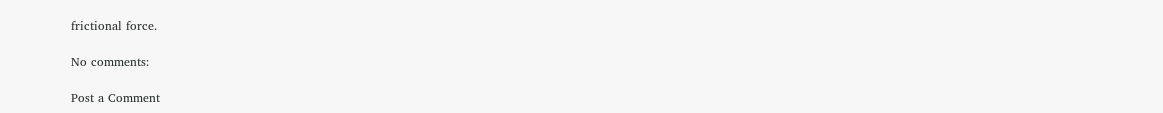frictional force.

No comments:

Post a Comment